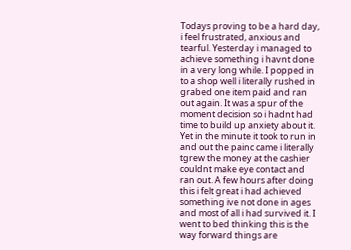Todays proving to be a hard day, i feel frustrated, anxious and tearful. Yesterday i managed to achieve something i havnt done in a very long while. I popped in to a shop well i literally rushed in grabed one item paid and ran out again. It was a spur of the moment decision so i hadnt had time to build up anxiety about it. Yet in the minute it took to run in and out the painc came i literally tgrew the money at the cashier couldnt make eye contact and ran out. A few hours after doing this i felt great i had achieved something ive not done in ages and most of all i had survived it. I went to bed thinking this is the way forward things are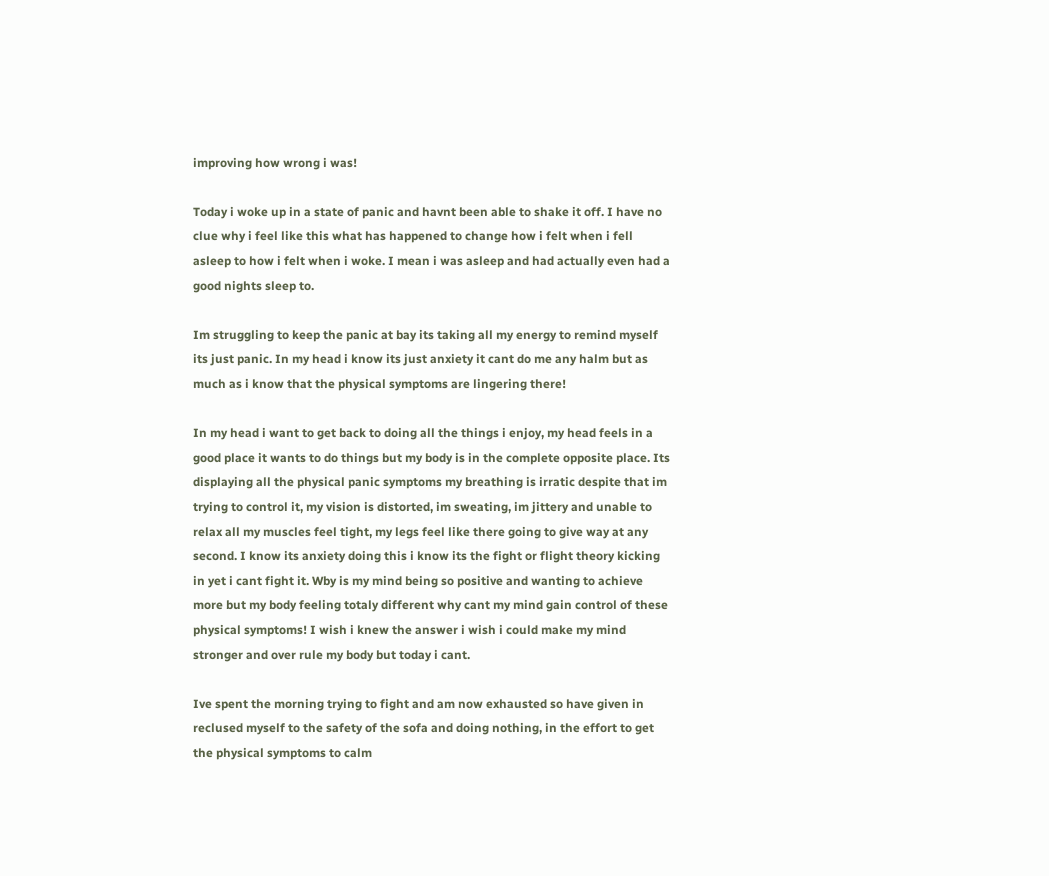improving how wrong i was!

Today i woke up in a state of panic and havnt been able to shake it off. I have no clue why i feel like this what has happened to change how i felt when i fell asleep to how i felt when i woke. I mean i was asleep and had actually even had a good nights sleep to.

Im struggling to keep the panic at bay its taking all my energy to remind myself its just panic. In my head i know its just anxiety it cant do me any halm but as much as i know that the physical symptoms are lingering there!

In my head i want to get back to doing all the things i enjoy, my head feels in a good place it wants to do things but my body is in the complete opposite place. Its displaying all the physical panic symptoms my breathing is irratic despite that im trying to control it, my vision is distorted, im sweating, im jittery and unable to relax all my muscles feel tight, my legs feel like there going to give way at any second. I know its anxiety doing this i know its the fight or flight theory kicking in yet i cant fight it. Wby is my mind being so positive and wanting to achieve more but my body feeling totaly different why cant my mind gain control of these physical symptoms! I wish i knew the answer i wish i could make my mind stronger and over rule my body but today i cant.

Ive spent the morning trying to fight and am now exhausted so have given in reclused myself to the safety of the sofa and doing nothing, in the effort to get the physical symptoms to calm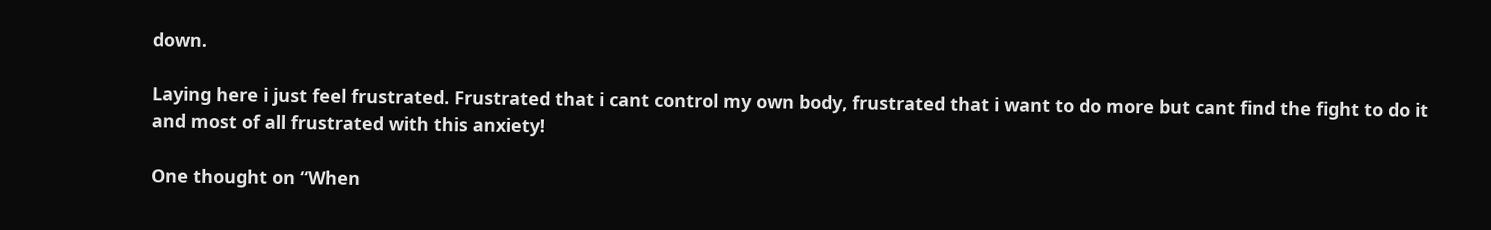down.

Laying here i just feel frustrated. Frustrated that i cant control my own body, frustrated that i want to do more but cant find the fight to do it and most of all frustrated with this anxiety!

One thought on “When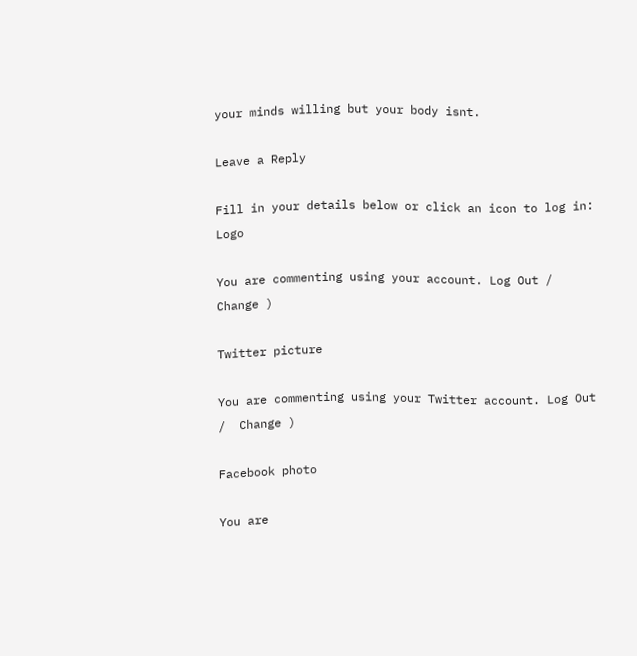your minds willing but your body isnt.

Leave a Reply

Fill in your details below or click an icon to log in: Logo

You are commenting using your account. Log Out /  Change )

Twitter picture

You are commenting using your Twitter account. Log Out /  Change )

Facebook photo

You are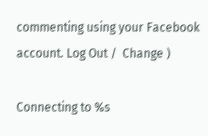commenting using your Facebook account. Log Out /  Change )

Connecting to %s